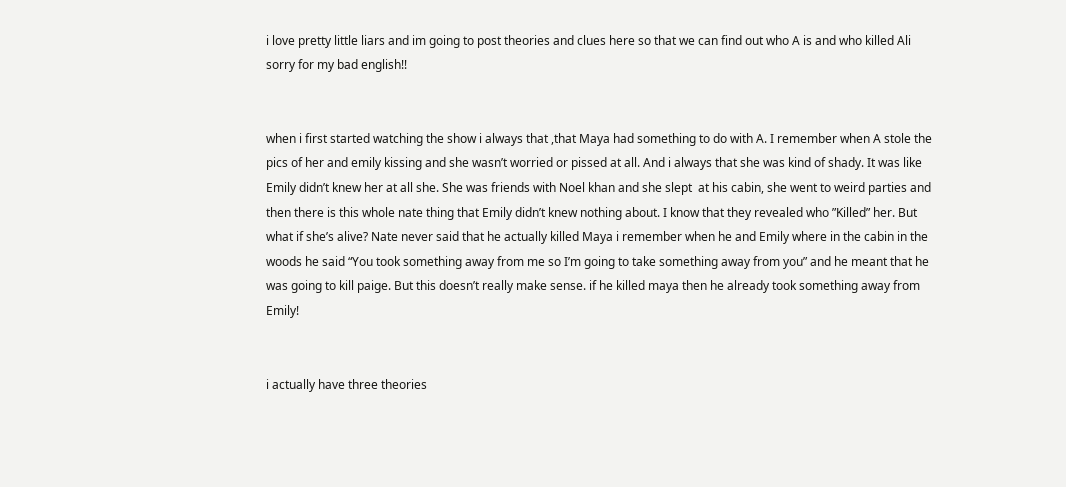i love pretty little liars and im going to post theories and clues here so that we can find out who A is and who killed Ali
sorry for my bad english!!


when i first started watching the show i always that ,that Maya had something to do with A. I remember when A stole the pics of her and emily kissing and she wasn’t worried or pissed at all. And i always that she was kind of shady. It was like Emily didn’t knew her at all she. She was friends with Noel khan and she slept  at his cabin, she went to weird parties and then there is this whole nate thing that Emily didn’t knew nothing about. I know that they revealed who ”Killed” her. But what if she’s alive? Nate never said that he actually killed Maya i remember when he and Emily where in the cabin in the woods he said “You took something away from me so I’m going to take something away from you” and he meant that he was going to kill paige. But this doesn’t really make sense. if he killed maya then he already took something away from Emily!


i actually have three theories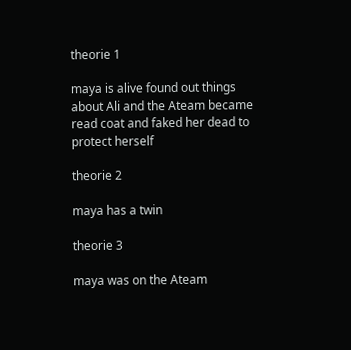theorie 1

maya is alive found out things about Ali and the Ateam became read coat and faked her dead to protect herself

theorie 2

maya has a twin

theorie 3

maya was on the Ateam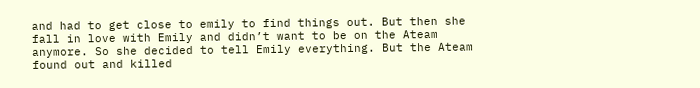and had to get close to emily to find things out. But then she fall in love with Emily and didn’t want to be on the Ateam anymore. So she decided to tell Emily everything. But the Ateam found out and killed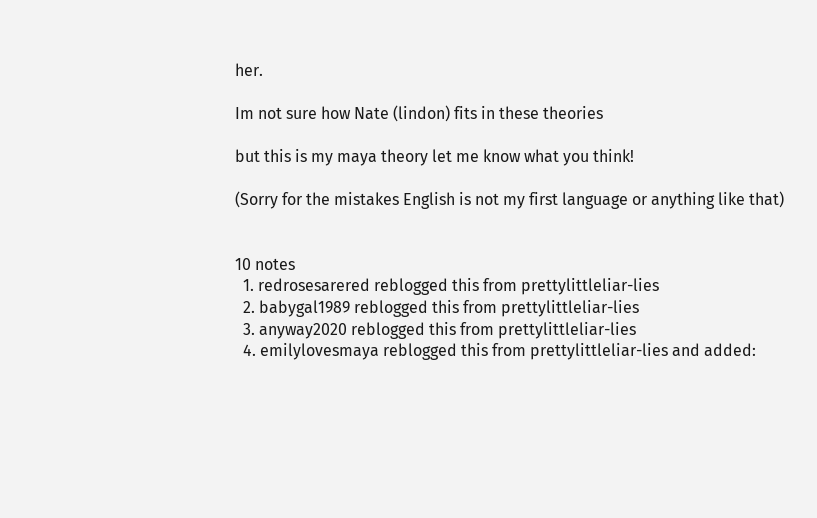her.

Im not sure how Nate (lindon) fits in these theories

but this is my maya theory let me know what you think!

(Sorry for the mistakes English is not my first language or anything like that)


10 notes
  1. redrosesarered reblogged this from prettylittleliar-lies
  2. babygal1989 reblogged this from prettylittleliar-lies
  3. anyway2020 reblogged this from prettylittleliar-lies
  4. emilylovesmaya reblogged this from prettylittleliar-lies and added: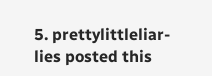5. prettylittleliar-lies posted this